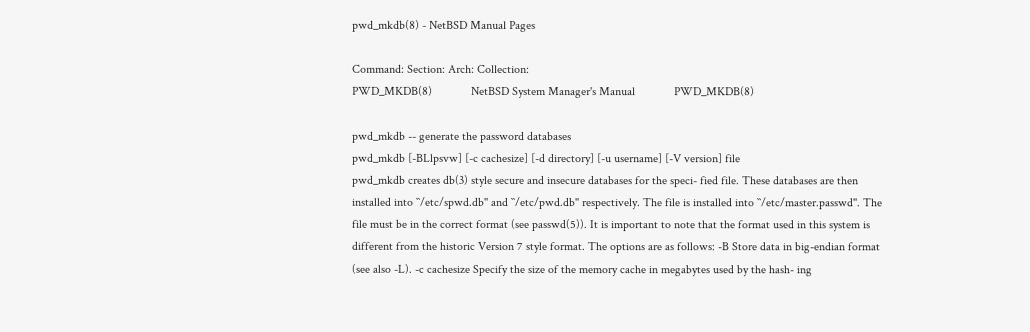pwd_mkdb(8) - NetBSD Manual Pages

Command: Section: Arch: Collection:
PWD_MKDB(8)             NetBSD System Manager's Manual             PWD_MKDB(8)

pwd_mkdb -- generate the password databases
pwd_mkdb [-BLlpsvw] [-c cachesize] [-d directory] [-u username] [-V version] file
pwd_mkdb creates db(3) style secure and insecure databases for the speci- fied file. These databases are then installed into ``/etc/spwd.db'' and ``/etc/pwd.db'' respectively. The file is installed into ``/etc/master.passwd''. The file must be in the correct format (see passwd(5)). It is important to note that the format used in this system is different from the historic Version 7 style format. The options are as follows: -B Store data in big-endian format (see also -L). -c cachesize Specify the size of the memory cache in megabytes used by the hash- ing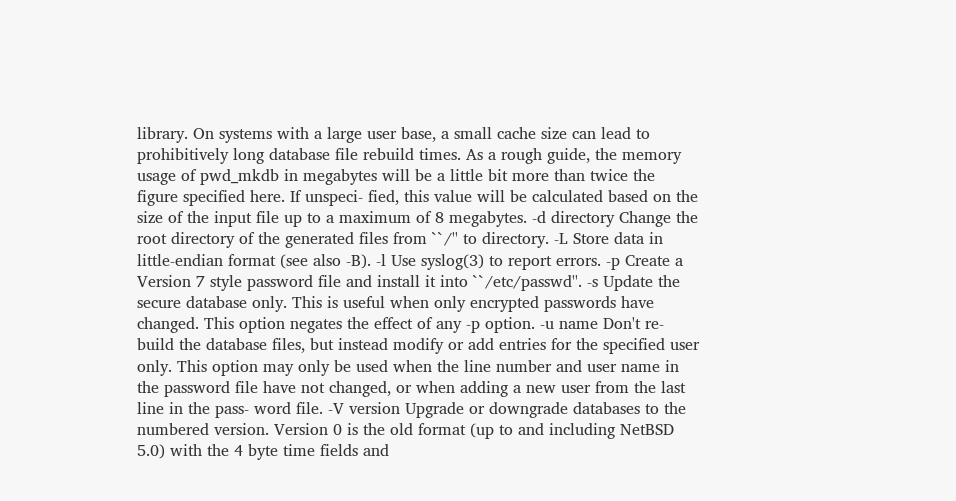library. On systems with a large user base, a small cache size can lead to prohibitively long database file rebuild times. As a rough guide, the memory usage of pwd_mkdb in megabytes will be a little bit more than twice the figure specified here. If unspeci- fied, this value will be calculated based on the size of the input file up to a maximum of 8 megabytes. -d directory Change the root directory of the generated files from ``/'' to directory. -L Store data in little-endian format (see also -B). -l Use syslog(3) to report errors. -p Create a Version 7 style password file and install it into ``/etc/passwd''. -s Update the secure database only. This is useful when only encrypted passwords have changed. This option negates the effect of any -p option. -u name Don't re-build the database files, but instead modify or add entries for the specified user only. This option may only be used when the line number and user name in the password file have not changed, or when adding a new user from the last line in the pass- word file. -V version Upgrade or downgrade databases to the numbered version. Version 0 is the old format (up to and including NetBSD 5.0) with the 4 byte time fields and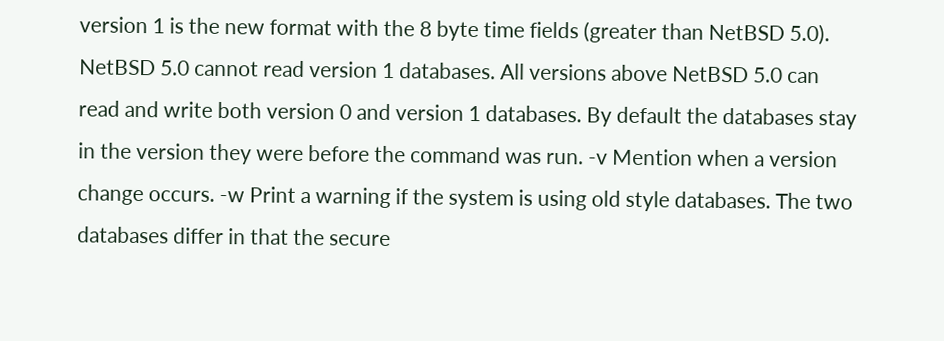version 1 is the new format with the 8 byte time fields (greater than NetBSD 5.0). NetBSD 5.0 cannot read version 1 databases. All versions above NetBSD 5.0 can read and write both version 0 and version 1 databases. By default the databases stay in the version they were before the command was run. -v Mention when a version change occurs. -w Print a warning if the system is using old style databases. The two databases differ in that the secure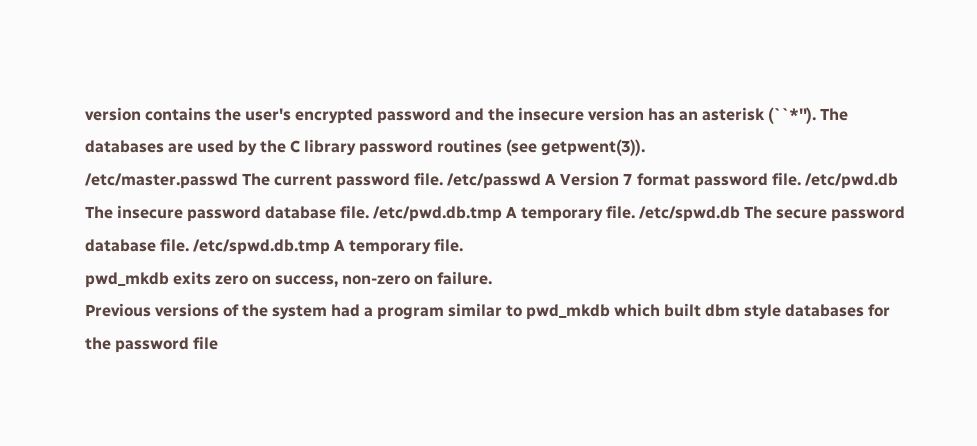version contains the user's encrypted password and the insecure version has an asterisk (``*''). The databases are used by the C library password routines (see getpwent(3)).
/etc/master.passwd The current password file. /etc/passwd A Version 7 format password file. /etc/pwd.db The insecure password database file. /etc/pwd.db.tmp A temporary file. /etc/spwd.db The secure password database file. /etc/spwd.db.tmp A temporary file.
pwd_mkdb exits zero on success, non-zero on failure.
Previous versions of the system had a program similar to pwd_mkdb which built dbm style databases for the password file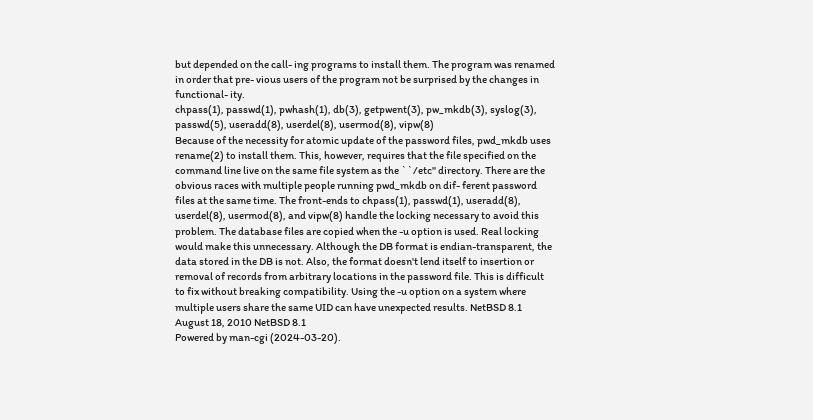but depended on the call- ing programs to install them. The program was renamed in order that pre- vious users of the program not be surprised by the changes in functional- ity.
chpass(1), passwd(1), pwhash(1), db(3), getpwent(3), pw_mkdb(3), syslog(3), passwd(5), useradd(8), userdel(8), usermod(8), vipw(8)
Because of the necessity for atomic update of the password files, pwd_mkdb uses rename(2) to install them. This, however, requires that the file specified on the command line live on the same file system as the ``/etc'' directory. There are the obvious races with multiple people running pwd_mkdb on dif- ferent password files at the same time. The front-ends to chpass(1), passwd(1), useradd(8), userdel(8), usermod(8), and vipw(8) handle the locking necessary to avoid this problem. The database files are copied when the -u option is used. Real locking would make this unnecessary. Although the DB format is endian-transparent, the data stored in the DB is not. Also, the format doesn't lend itself to insertion or removal of records from arbitrary locations in the password file. This is difficult to fix without breaking compatibility. Using the -u option on a system where multiple users share the same UID can have unexpected results. NetBSD 8.1 August 18, 2010 NetBSD 8.1
Powered by man-cgi (2024-03-20).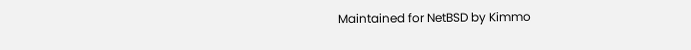Maintained for NetBSD by Kimmo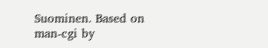Suominen. Based on man-cgi by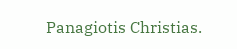Panagiotis Christias.